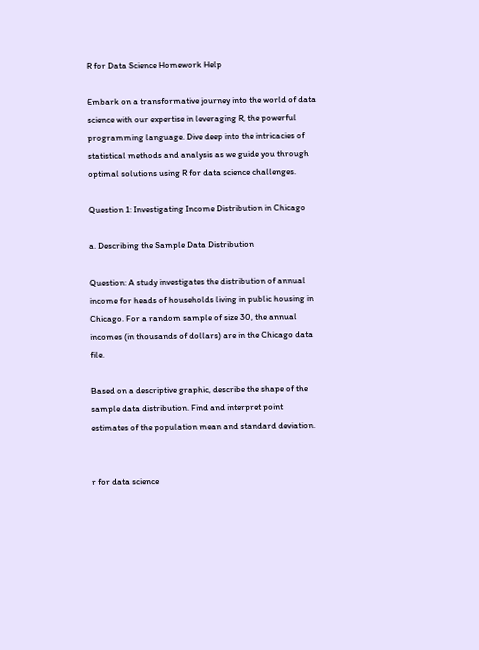R for Data Science Homework Help

Embark on a transformative journey into the world of data science with our expertise in leveraging R, the powerful programming language. Dive deep into the intricacies of statistical methods and analysis as we guide you through optimal solutions using R for data science challenges.

Question 1: Investigating Income Distribution in Chicago

a. Describing the Sample Data Distribution

Question: A study investigates the distribution of annual income for heads of households living in public housing in Chicago. For a random sample of size 30, the annual incomes (in thousands of dollars) are in the Chicago data file.

Based on a descriptive graphic, describe the shape of the sample data distribution. Find and interpret point estimates of the population mean and standard deviation.


r for data science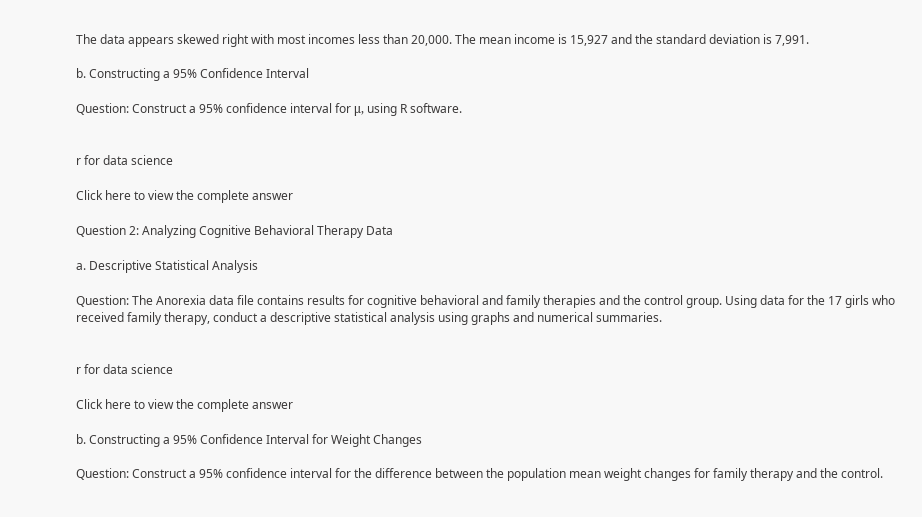The data appears skewed right with most incomes less than 20,000. The mean income is 15,927 and the standard deviation is 7,991.

b. Constructing a 95% Confidence Interval

Question: Construct a 95% confidence interval for μ, using R software.


r for data science

Click here to view the complete answer

Question 2: Analyzing Cognitive Behavioral Therapy Data

a. Descriptive Statistical Analysis

Question: The Anorexia data file contains results for cognitive behavioral and family therapies and the control group. Using data for the 17 girls who received family therapy, conduct a descriptive statistical analysis using graphs and numerical summaries.


r for data science

Click here to view the complete answer

b. Constructing a 95% Confidence Interval for Weight Changes

Question: Construct a 95% confidence interval for the difference between the population mean weight changes for family therapy and the control.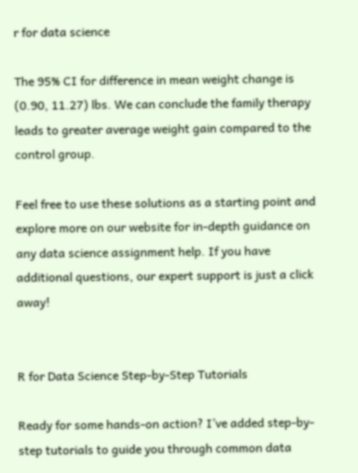r for data science

The 95% CI for difference in mean weight change is (0.90, 11.27) lbs. We can conclude the family therapy leads to greater average weight gain compared to the control group.

Feel free to use these solutions as a starting point and explore more on our website for in-depth guidance on any data science assignment help. If you have additional questions, our expert support is just a click away!


R for Data Science Step-by-Step Tutorials

Ready for some hands-on action? I’ve added step-by-step tutorials to guide you through common data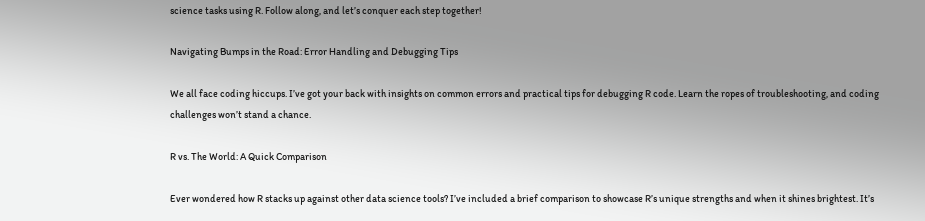science tasks using R. Follow along, and let’s conquer each step together!

Navigating Bumps in the Road: Error Handling and Debugging Tips

We all face coding hiccups. I’ve got your back with insights on common errors and practical tips for debugging R code. Learn the ropes of troubleshooting, and coding challenges won’t stand a chance.

R vs. The World: A Quick Comparison

Ever wondered how R stacks up against other data science tools? I’ve included a brief comparison to showcase R’s unique strengths and when it shines brightest. It’s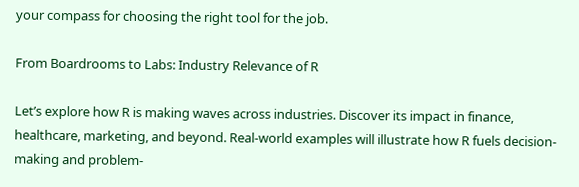your compass for choosing the right tool for the job.

From Boardrooms to Labs: Industry Relevance of R

Let’s explore how R is making waves across industries. Discover its impact in finance, healthcare, marketing, and beyond. Real-world examples will illustrate how R fuels decision-making and problem-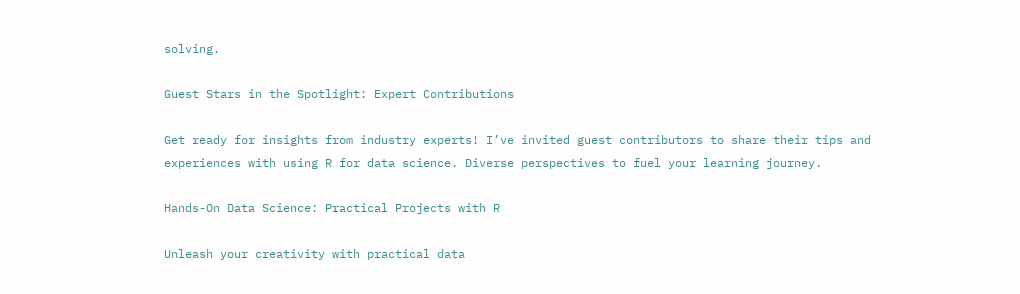solving.

Guest Stars in the Spotlight: Expert Contributions

Get ready for insights from industry experts! I’ve invited guest contributors to share their tips and experiences with using R for data science. Diverse perspectives to fuel your learning journey.

Hands-On Data Science: Practical Projects with R

Unleash your creativity with practical data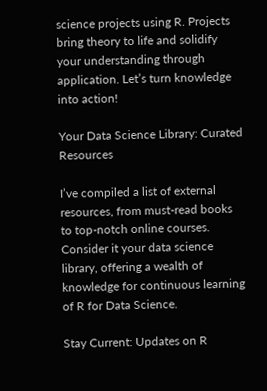science projects using R. Projects bring theory to life and solidify your understanding through application. Let’s turn knowledge into action!

Your Data Science Library: Curated Resources

I’ve compiled a list of external resources, from must-read books to top-notch online courses. Consider it your data science library, offering a wealth of knowledge for continuous learning of R for Data Science.

Stay Current: Updates on R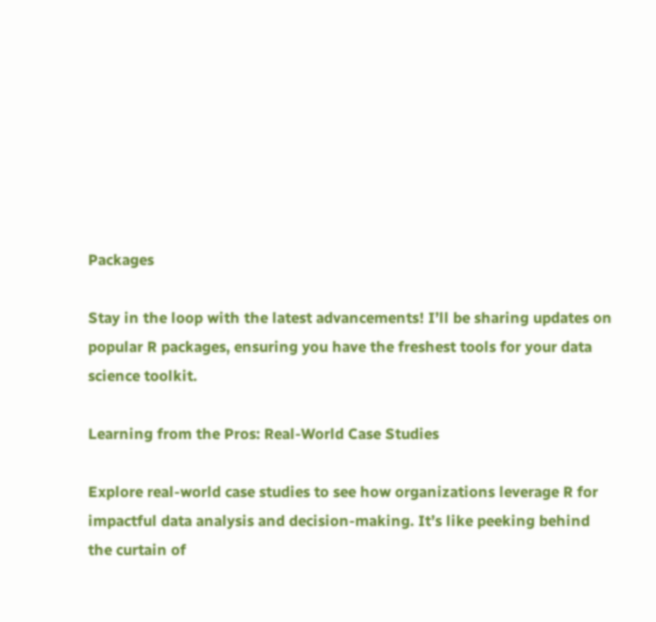Packages

Stay in the loop with the latest advancements! I’ll be sharing updates on popular R packages, ensuring you have the freshest tools for your data science toolkit.

Learning from the Pros: Real-World Case Studies

Explore real-world case studies to see how organizations leverage R for impactful data analysis and decision-making. It’s like peeking behind the curtain of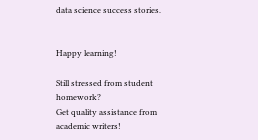data science success stories.


Happy learning!

Still stressed from student homework?
Get quality assistance from academic writers!